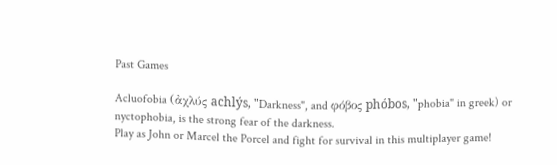Past Games

Acluofobia (ἀχλύς achlýs, "Darkness", and φόβος phóbos, "phobia" in greek) or nyctophobia, is the strong fear of the darkness.
Play as John or Marcel the Porcel and fight for survival in this multiplayer game!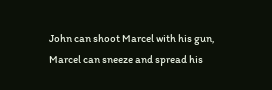John can shoot Marcel with his gun, Marcel can sneeze and spread his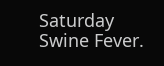Saturday Swine Fever.